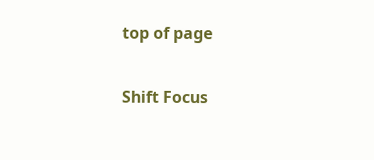top of page

Shift Focus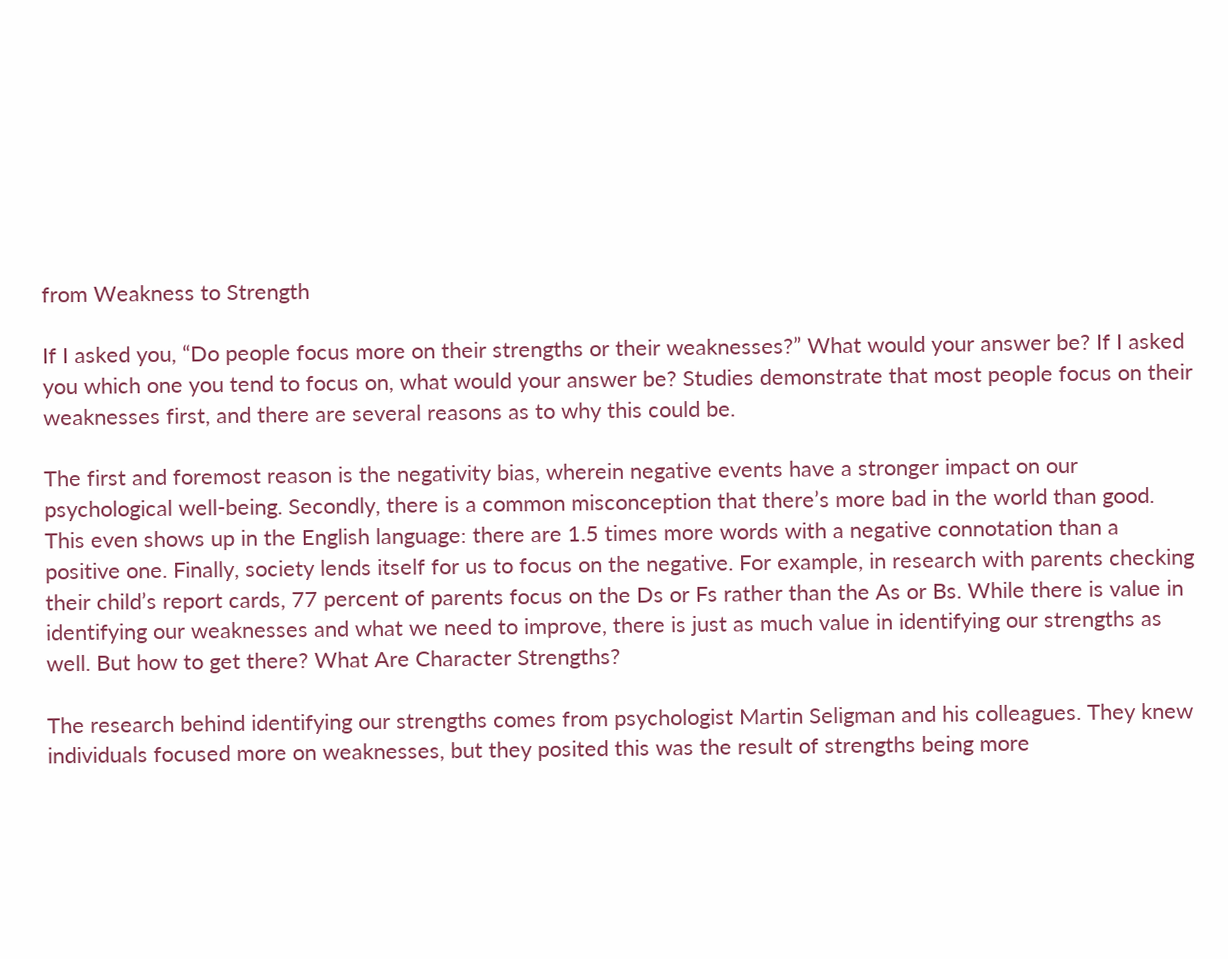from Weakness to Strength

If I asked you, “Do people focus more on their strengths or their weaknesses?” What would your answer be? If I asked you which one you tend to focus on, what would your answer be? Studies demonstrate that most people focus on their weaknesses first, and there are several reasons as to why this could be.

The first and foremost reason is the negativity bias, wherein negative events have a stronger impact on our psychological well-being. Secondly, there is a common misconception that there’s more bad in the world than good. This even shows up in the English language: there are 1.5 times more words with a negative connotation than a positive one. Finally, society lends itself for us to focus on the negative. For example, in research with parents checking their child’s report cards, 77 percent of parents focus on the Ds or Fs rather than the As or Bs. While there is value in identifying our weaknesses and what we need to improve, there is just as much value in identifying our strengths as well. But how to get there? What Are Character Strengths?

The research behind identifying our strengths comes from psychologist Martin Seligman and his colleagues. They knew individuals focused more on weaknesses, but they posited this was the result of strengths being more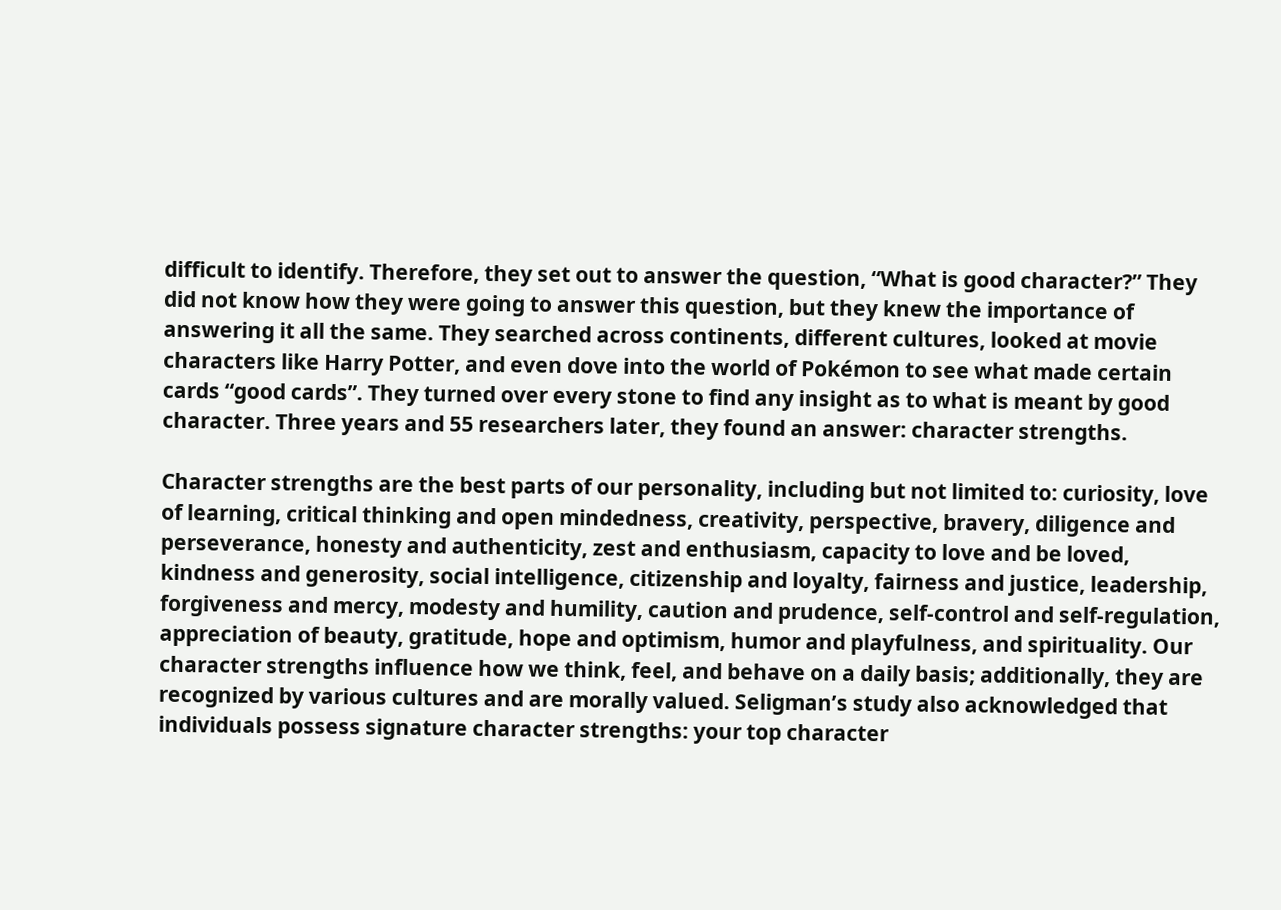difficult to identify. Therefore, they set out to answer the question, “What is good character?” They did not know how they were going to answer this question, but they knew the importance of answering it all the same. They searched across continents, different cultures, looked at movie characters like Harry Potter, and even dove into the world of Pokémon to see what made certain cards “good cards”. They turned over every stone to find any insight as to what is meant by good character. Three years and 55 researchers later, they found an answer: character strengths.

Character strengths are the best parts of our personality, including but not limited to: curiosity, love of learning, critical thinking and open mindedness, creativity, perspective, bravery, diligence and perseverance, honesty and authenticity, zest and enthusiasm, capacity to love and be loved, kindness and generosity, social intelligence, citizenship and loyalty, fairness and justice, leadership, forgiveness and mercy, modesty and humility, caution and prudence, self-control and self-regulation, appreciation of beauty, gratitude, hope and optimism, humor and playfulness, and spirituality. Our character strengths influence how we think, feel, and behave on a daily basis; additionally, they are recognized by various cultures and are morally valued. Seligman’s study also acknowledged that individuals possess signature character strengths: your top character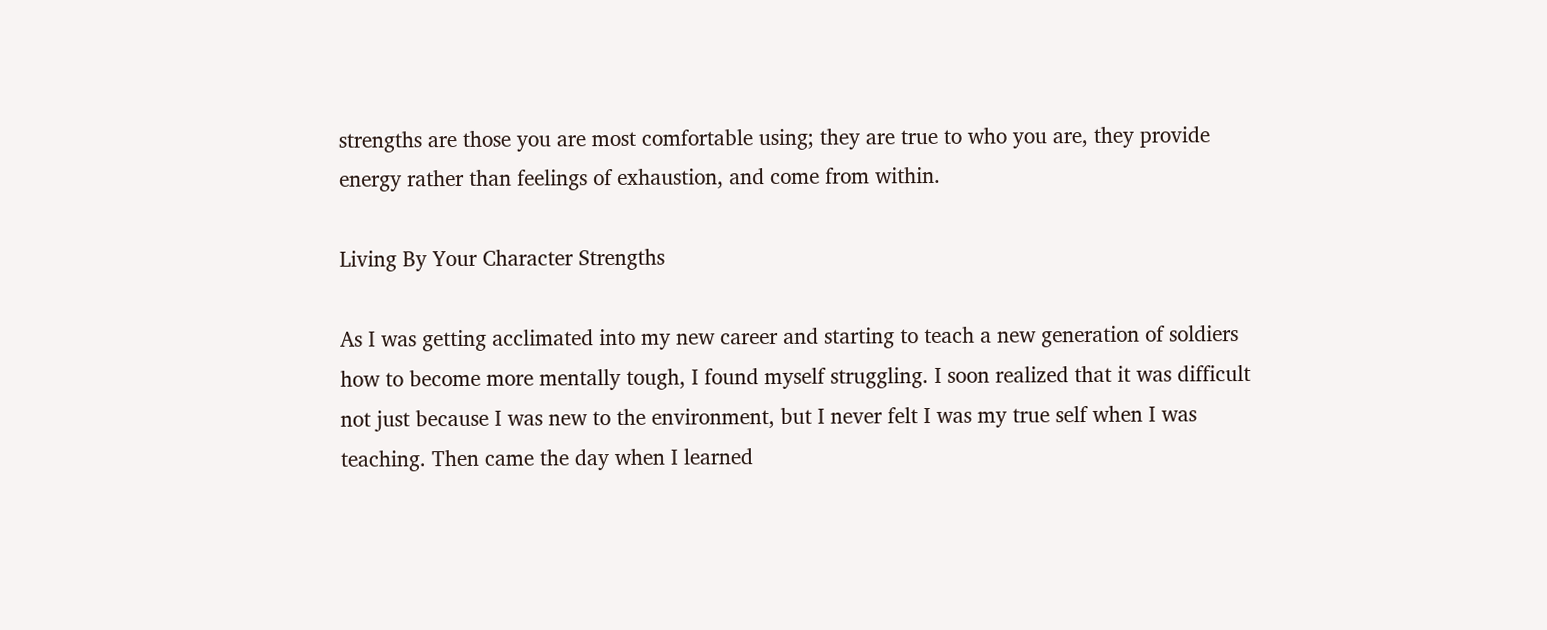strengths are those you are most comfortable using; they are true to who you are, they provide energy rather than feelings of exhaustion, and come from within.

Living By Your Character Strengths

As I was getting acclimated into my new career and starting to teach a new generation of soldiers how to become more mentally tough, I found myself struggling. I soon realized that it was difficult not just because I was new to the environment, but I never felt I was my true self when I was teaching. Then came the day when I learned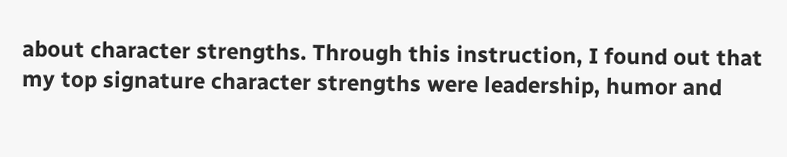about character strengths. Through this instruction, I found out that my top signature character strengths were leadership, humor and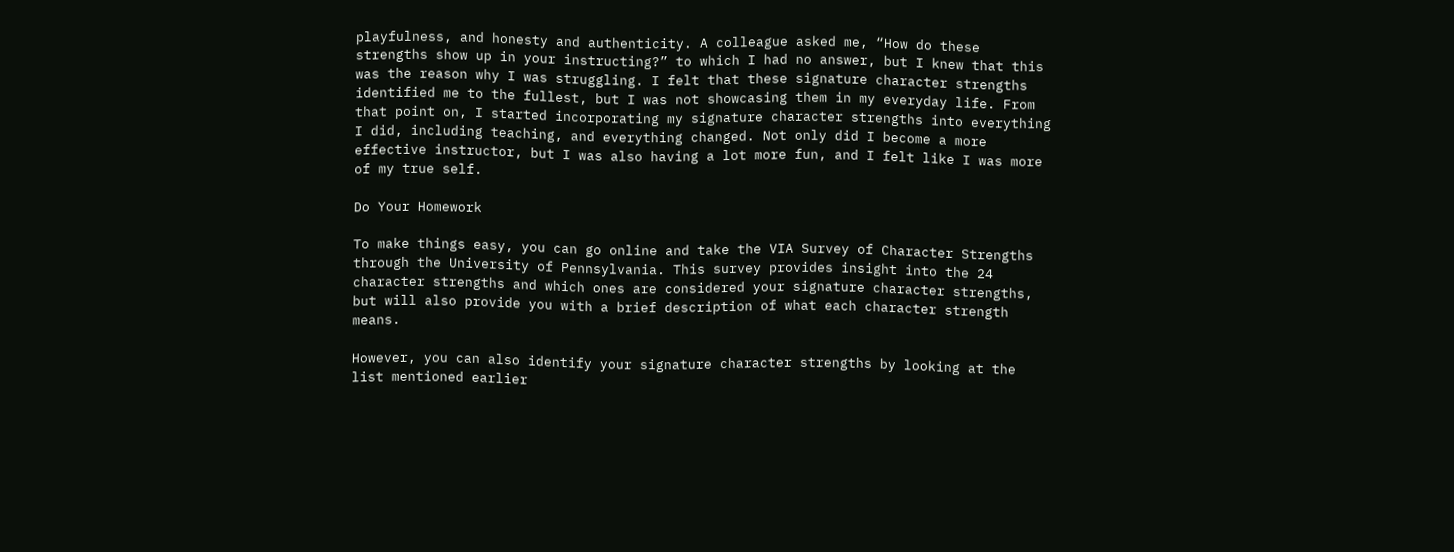playfulness, and honesty and authenticity. A colleague asked me, “How do these strengths show up in your instructing?” to which I had no answer, but I knew that this was the reason why I was struggling. I felt that these signature character strengths identified me to the fullest, but I was not showcasing them in my everyday life. From that point on, I started incorporating my signature character strengths into everything I did, including teaching, and everything changed. Not only did I become a more effective instructor, but I was also having a lot more fun, and I felt like I was more of my true self.

Do Your Homework

To make things easy, you can go online and take the VIA Survey of Character Strengths through the University of Pennsylvania. This survey provides insight into the 24 character strengths and which ones are considered your signature character strengths, but will also provide you with a brief description of what each character strength means.

However, you can also identify your signature character strengths by looking at the list mentioned earlier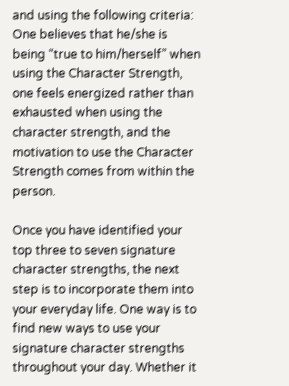and using the following criteria: One believes that he/she is being “true to him/herself” when using the Character Strength, one feels energized rather than exhausted when using the character strength, and the motivation to use the Character Strength comes from within the person.

Once you have identified your top three to seven signature character strengths, the next step is to incorporate them into your everyday life. One way is to find new ways to use your signature character strengths throughout your day. Whether it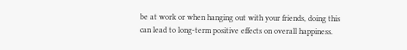be at work or when hanging out with your friends, doing this can lead to long-term positive effects on overall happiness.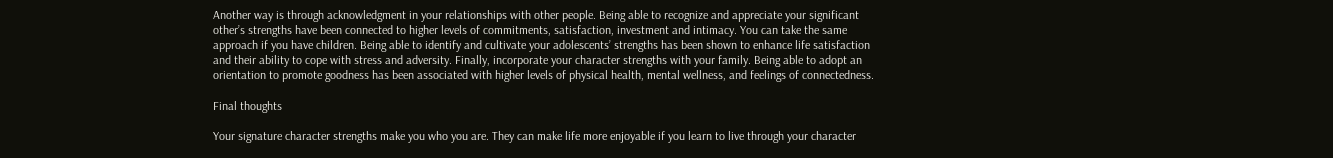Another way is through acknowledgment in your relationships with other people. Being able to recognize and appreciate your significant other’s strengths have been connected to higher levels of commitments, satisfaction, investment and intimacy. You can take the same approach if you have children. Being able to identify and cultivate your adolescents’ strengths has been shown to enhance life satisfaction and their ability to cope with stress and adversity. Finally, incorporate your character strengths with your family. Being able to adopt an orientation to promote goodness has been associated with higher levels of physical health, mental wellness, and feelings of connectedness.

Final thoughts

Your signature character strengths make you who you are. They can make life more enjoyable if you learn to live through your character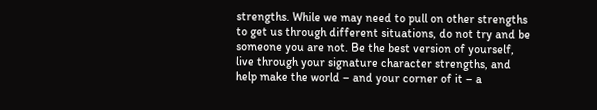strengths. While we may need to pull on other strengths to get us through different situations, do not try and be someone you are not. Be the best version of yourself, live through your signature character strengths, and help make the world – and your corner of it – a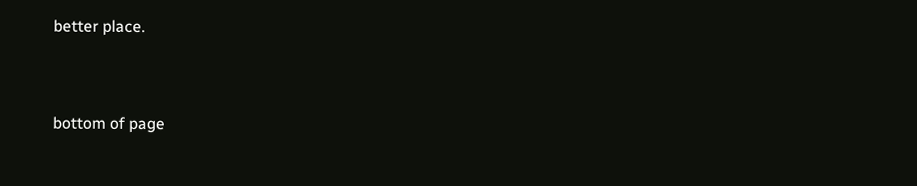better place.


bottom of page